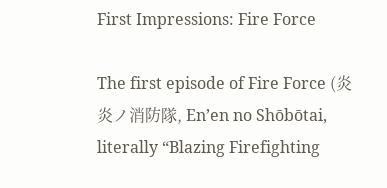First Impressions: Fire Force

The first episode of Fire Force (炎炎ノ消防隊, En’en no Shōbōtai, literally “Blazing Firefighting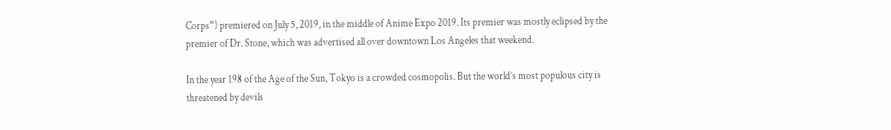Corps”) premiered on July 5, 2019, in the middle of Anime Expo 2019. Its premier was mostly eclipsed by the premier of Dr. Stone, which was advertised all over downtown Los Angeles that weekend.

In the year 198 of the Age of the Sun, Tokyo is a crowded cosmopolis. But the world’s most populous city is threatened by devils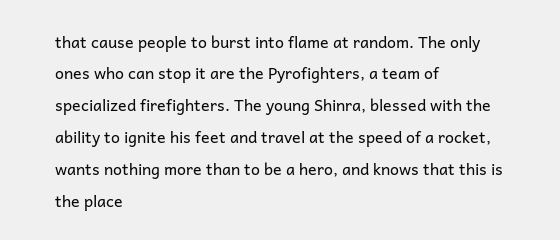that cause people to burst into flame at random. The only ones who can stop it are the Pyrofighters, a team of specialized firefighters. The young Shinra, blessed with the ability to ignite his feet and travel at the speed of a rocket, wants nothing more than to be a hero, and knows that this is the place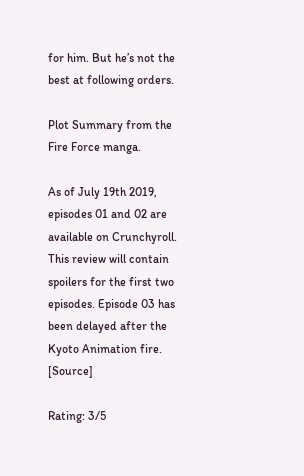for him. But he’s not the best at following orders.

Plot Summary from the Fire Force manga.

As of July 19th 2019, episodes 01 and 02 are available on Crunchyroll. This review will contain spoilers for the first two episodes. Episode 03 has been delayed after the Kyoto Animation fire. [Source]

Rating: 3/5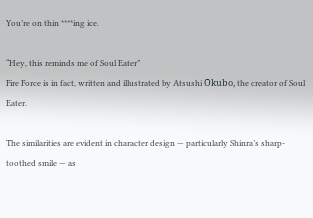You’re on thin ****ing ice.

“Hey, this reminds me of Soul Eater”
Fire Force is in fact, written and illustrated by Atsushi Ōkubo, the creator of Soul Eater.

The similarities are evident in character design — particularly Shinra’s sharp-toothed smile — as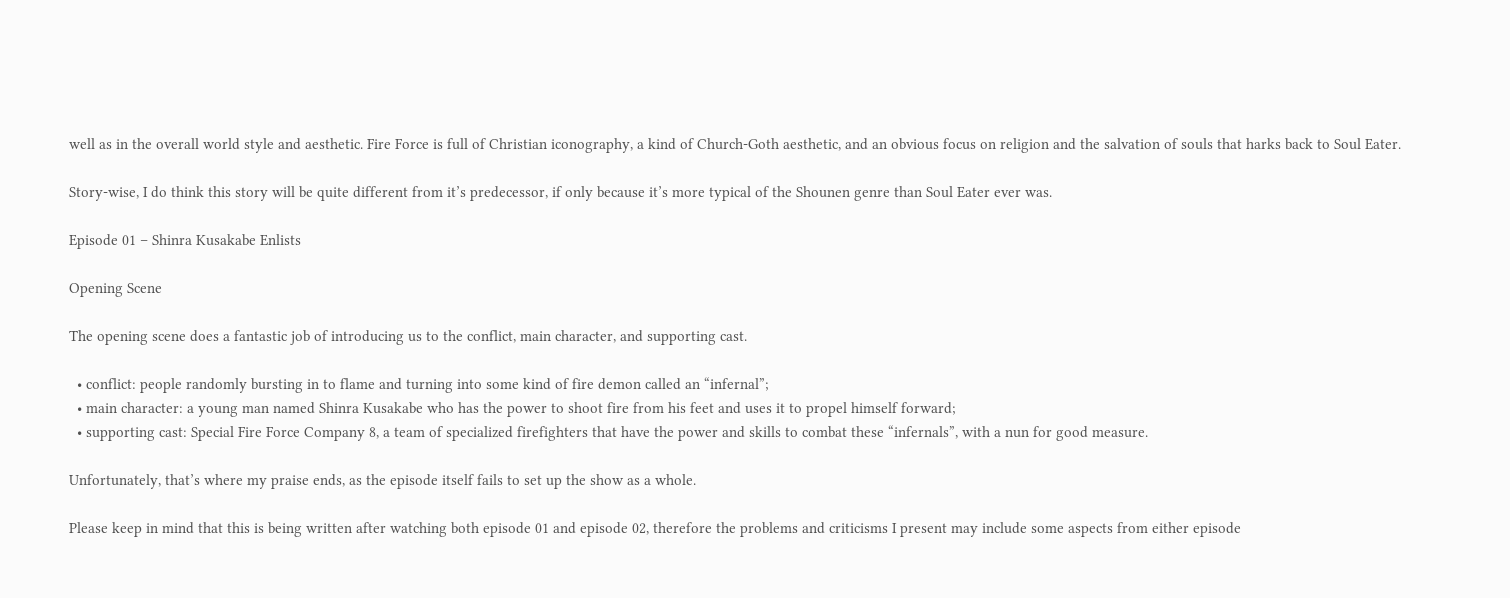well as in the overall world style and aesthetic. Fire Force is full of Christian iconography, a kind of Church-Goth aesthetic, and an obvious focus on religion and the salvation of souls that harks back to Soul Eater.

Story-wise, I do think this story will be quite different from it’s predecessor, if only because it’s more typical of the Shounen genre than Soul Eater ever was.

Episode 01 – Shinra Kusakabe Enlists

Opening Scene

The opening scene does a fantastic job of introducing us to the conflict, main character, and supporting cast.

  • conflict: people randomly bursting in to flame and turning into some kind of fire demon called an “infernal”;
  • main character: a young man named Shinra Kusakabe who has the power to shoot fire from his feet and uses it to propel himself forward;
  • supporting cast: Special Fire Force Company 8, a team of specialized firefighters that have the power and skills to combat these “infernals”, with a nun for good measure.

Unfortunately, that’s where my praise ends, as the episode itself fails to set up the show as a whole.

Please keep in mind that this is being written after watching both episode 01 and episode 02, therefore the problems and criticisms I present may include some aspects from either episode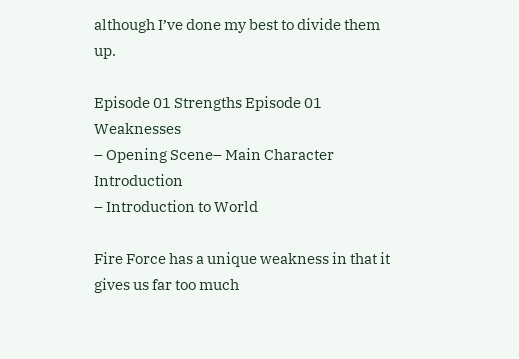although I’ve done my best to divide them up.

Episode 01 Strengths Episode 01 Weaknesses
– Opening Scene– Main Character Introduction
– Introduction to World

Fire Force has a unique weakness in that it gives us far too much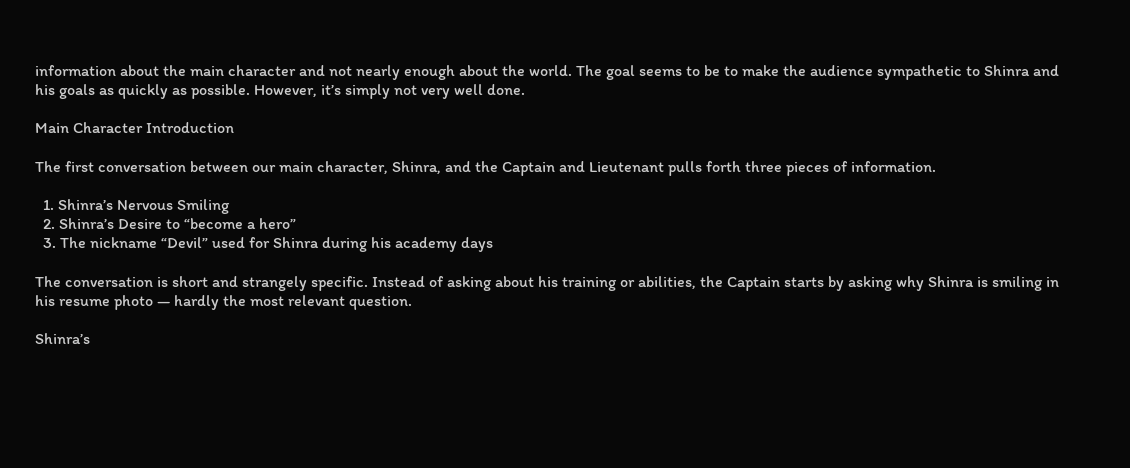information about the main character and not nearly enough about the world. The goal seems to be to make the audience sympathetic to Shinra and his goals as quickly as possible. However, it’s simply not very well done.

Main Character Introduction

The first conversation between our main character, Shinra, and the Captain and Lieutenant pulls forth three pieces of information.

  1. Shinra’s Nervous Smiling
  2. Shinra’s Desire to “become a hero”
  3. The nickname “Devil” used for Shinra during his academy days

The conversation is short and strangely specific. Instead of asking about his training or abilities, the Captain starts by asking why Shinra is smiling in his resume photo — hardly the most relevant question.

Shinra’s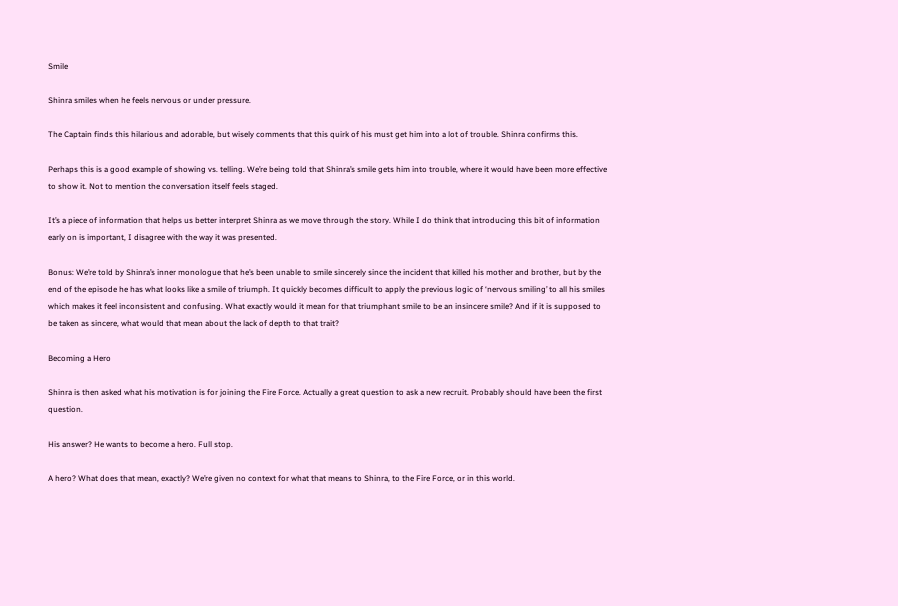Smile

Shinra smiles when he feels nervous or under pressure.

The Captain finds this hilarious and adorable, but wisely comments that this quirk of his must get him into a lot of trouble. Shinra confirms this.

Perhaps this is a good example of showing vs. telling. We’re being told that Shinra’s smile gets him into trouble, where it would have been more effective to show it. Not to mention the conversation itself feels staged.

It’s a piece of information that helps us better interpret Shinra as we move through the story. While I do think that introducing this bit of information early on is important, I disagree with the way it was presented.

Bonus: We’re told by Shinra’s inner monologue that he’s been unable to smile sincerely since the incident that killed his mother and brother, but by the end of the episode he has what looks like a smile of triumph. It quickly becomes difficult to apply the previous logic of ‘nervous smiling’ to all his smiles which makes it feel inconsistent and confusing. What exactly would it mean for that triumphant smile to be an insincere smile? And if it is supposed to be taken as sincere, what would that mean about the lack of depth to that trait?

Becoming a Hero

Shinra is then asked what his motivation is for joining the Fire Force. Actually a great question to ask a new recruit. Probably should have been the first question.

His answer? He wants to become a hero. Full stop.

A hero? What does that mean, exactly? We’re given no context for what that means to Shinra, to the Fire Force, or in this world.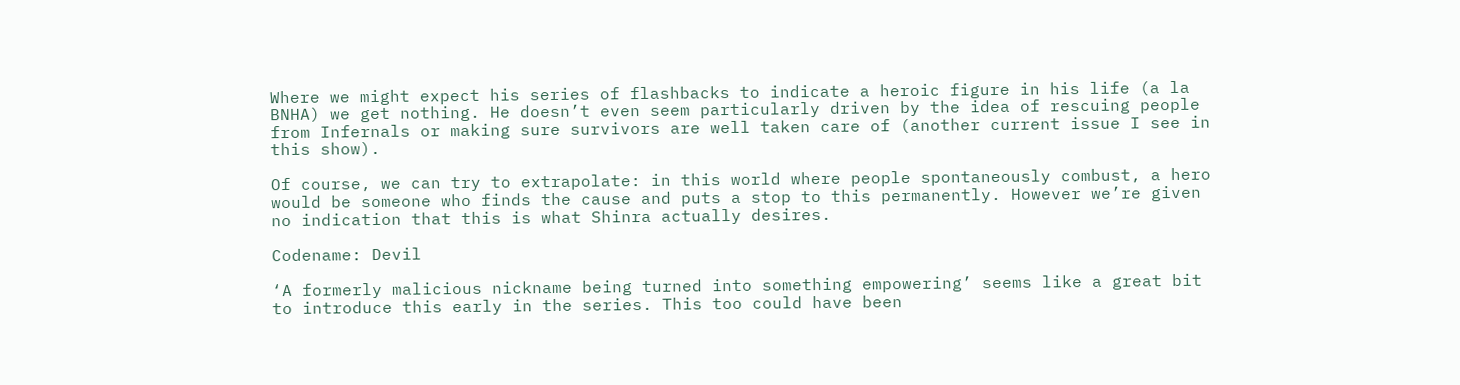Where we might expect his series of flashbacks to indicate a heroic figure in his life (a la BNHA) we get nothing. He doesn’t even seem particularly driven by the idea of rescuing people from Infernals or making sure survivors are well taken care of (another current issue I see in this show).

Of course, we can try to extrapolate: in this world where people spontaneously combust, a hero would be someone who finds the cause and puts a stop to this permanently. However we’re given no indication that this is what Shinra actually desires.

Codename: Devil

‘A formerly malicious nickname being turned into something empowering’ seems like a great bit to introduce this early in the series. This too could have been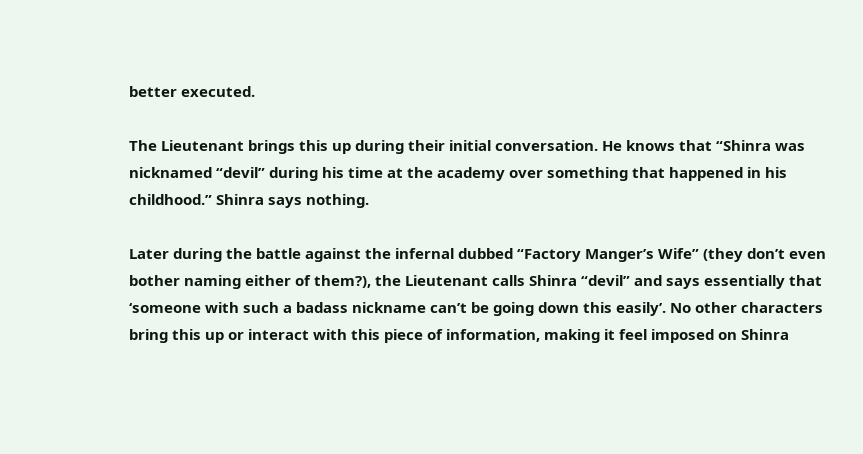better executed.

The Lieutenant brings this up during their initial conversation. He knows that “Shinra was nicknamed “devil” during his time at the academy over something that happened in his childhood.” Shinra says nothing.

Later during the battle against the infernal dubbed “Factory Manger’s Wife” (they don’t even bother naming either of them?), the Lieutenant calls Shinra “devil” and says essentially that ‘someone with such a badass nickname can’t be going down this easily’. No other characters bring this up or interact with this piece of information, making it feel imposed on Shinra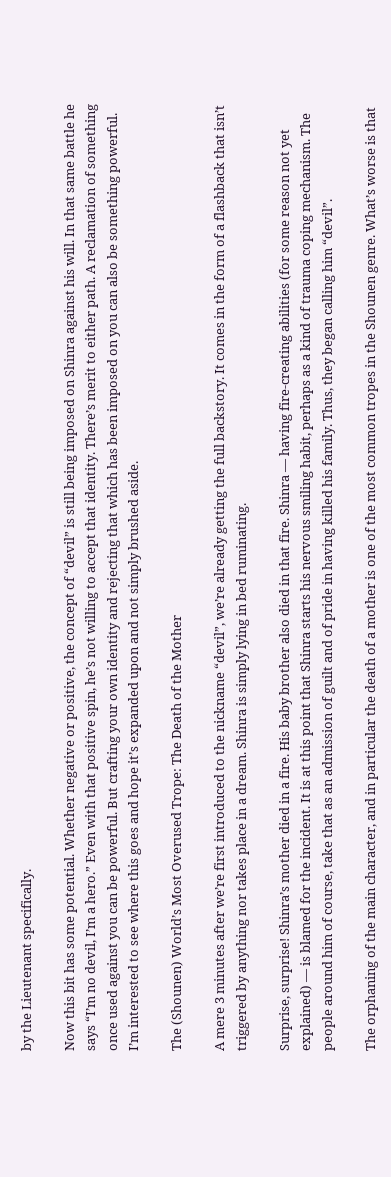by the Lieutenant specifically.

Now this bit has some potential. Whether negative or positive, the concept of “devil” is still being imposed on Shinra against his will. In that same battle he says “I’m no devil, I’m a hero.” Even with that positive spin, he’s not willing to accept that identity. There’s merit to either path. A reclamation of something once used against you can be powerful. But crafting your own identity and rejecting that which has been imposed on you can also be something powerful. I’m interested to see where this goes and hope it’s expanded upon and not simply brushed aside.

The (Shounen) World’s Most Overused Trope: The Death of the Mother

A mere 3 minutes after we’re first introduced to the nickname “devil”, we’re already getting the full backstory. It comes in the form of a flashback that isn’t triggered by anything nor takes place in a dream. Shinra is simply lying in bed ruminating.

Surprise, surprise! Shinra’s mother died in a fire. His baby brother also died in that fire. Shinra — having fire-creating abilities (for some reason not yet explained) — is blamed for the incident. It is at this point that Shinra starts his nervous smiling habit, perhaps as a kind of trauma coping mechanism. The people around him of course, take that as an admission of guilt and of pride in having killed his family. Thus, they began calling him “devil”.

The orphaning of the main character, and in particular the death of a mother is one of the most common tropes in the Shounen genre. What’s worse is that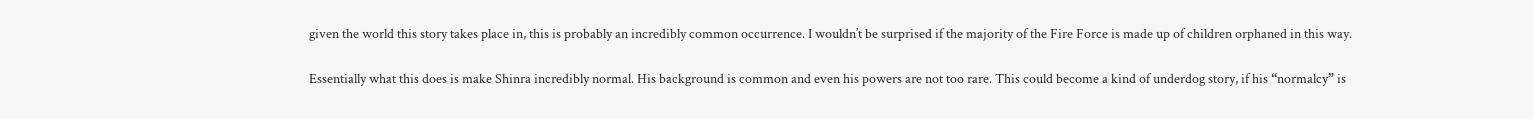given the world this story takes place in, this is probably an incredibly common occurrence. I wouldn’t be surprised if the majority of the Fire Force is made up of children orphaned in this way.

Essentially what this does is make Shinra incredibly normal. His background is common and even his powers are not too rare. This could become a kind of underdog story, if his “normalcy” is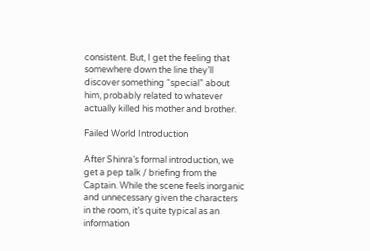consistent. But, I get the feeling that somewhere down the line they’ll discover something “special” about him, probably related to whatever actually killed his mother and brother.

Failed World Introduction

After Shinra’s formal introduction, we get a pep talk / briefing from the Captain. While the scene feels inorganic and unnecessary given the characters in the room, it’s quite typical as an information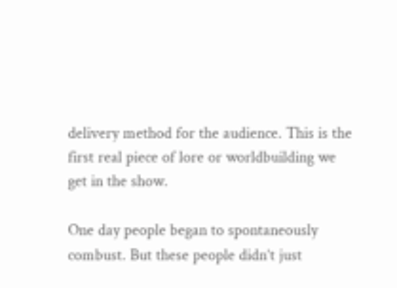delivery method for the audience. This is the first real piece of lore or worldbuilding we get in the show.

One day people began to spontaneously combust. But these people didn’t just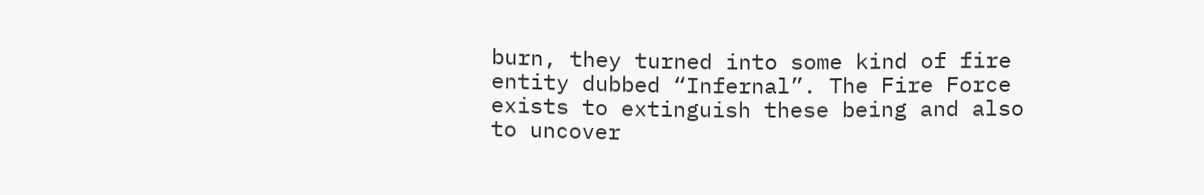burn, they turned into some kind of fire entity dubbed “Infernal”. The Fire Force exists to extinguish these being and also to uncover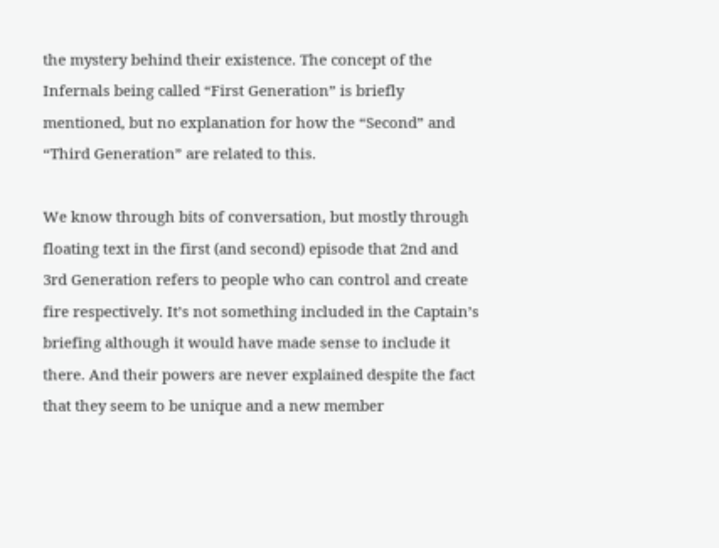the mystery behind their existence. The concept of the Infernals being called “First Generation” is briefly mentioned, but no explanation for how the “Second” and “Third Generation” are related to this.

We know through bits of conversation, but mostly through floating text in the first (and second) episode that 2nd and 3rd Generation refers to people who can control and create fire respectively. It’s not something included in the Captain’s briefing although it would have made sense to include it there. And their powers are never explained despite the fact that they seem to be unique and a new member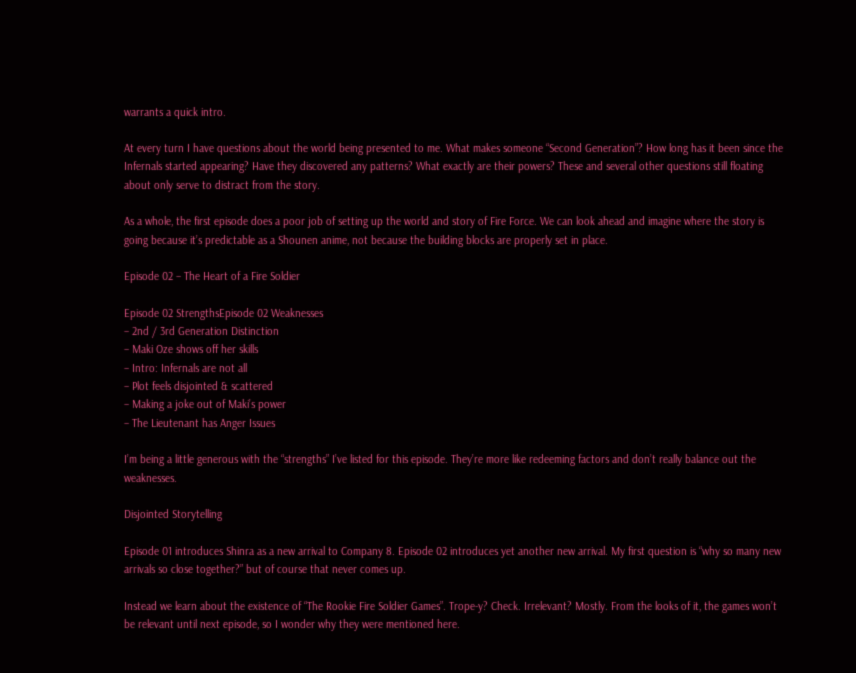warrants a quick intro.

At every turn I have questions about the world being presented to me. What makes someone “Second Generation”? How long has it been since the Infernals started appearing? Have they discovered any patterns? What exactly are their powers? These and several other questions still floating about only serve to distract from the story.

As a whole, the first episode does a poor job of setting up the world and story of Fire Force. We can look ahead and imagine where the story is going because it’s predictable as a Shounen anime, not because the building blocks are properly set in place.

Episode 02 – The Heart of a Fire Soldier

Episode 02 StrengthsEpisode 02 Weaknesses
– 2nd / 3rd Generation Distinction
– Maki Oze shows off her skills
– Intro: Infernals are not all
– Plot feels disjointed & scattered
– Making a joke out of Maki’s power
– The Lieutenant has Anger Issues

I’m being a little generous with the “strengths” I’ve listed for this episode. They’re more like redeeming factors and don’t really balance out the weaknesses.

Disjointed Storytelling

Episode 01 introduces Shinra as a new arrival to Company 8. Episode 02 introduces yet another new arrival. My first question is “why so many new arrivals so close together?” but of course that never comes up.

Instead we learn about the existence of “The Rookie Fire Soldier Games”. Trope-y? Check. Irrelevant? Mostly. From the looks of it, the games won’t be relevant until next episode, so I wonder why they were mentioned here.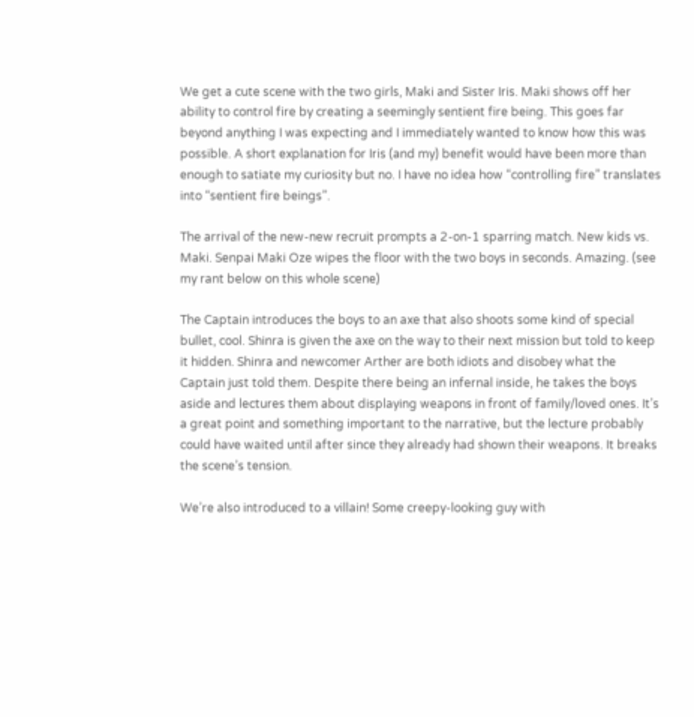We get a cute scene with the two girls, Maki and Sister Iris. Maki shows off her ability to control fire by creating a seemingly sentient fire being. This goes far beyond anything I was expecting and I immediately wanted to know how this was possible. A short explanation for Iris (and my) benefit would have been more than enough to satiate my curiosity but no. I have no idea how “controlling fire” translates into “sentient fire beings”.

The arrival of the new-new recruit prompts a 2-on-1 sparring match. New kids vs. Maki. Senpai Maki Oze wipes the floor with the two boys in seconds. Amazing. (see my rant below on this whole scene)

The Captain introduces the boys to an axe that also shoots some kind of special bullet, cool. Shinra is given the axe on the way to their next mission but told to keep it hidden. Shinra and newcomer Arther are both idiots and disobey what the Captain just told them. Despite there being an infernal inside, he takes the boys aside and lectures them about displaying weapons in front of family/loved ones. It’s a great point and something important to the narrative, but the lecture probably could have waited until after since they already had shown their weapons. It breaks the scene’s tension.

We’re also introduced to a villain! Some creepy-looking guy with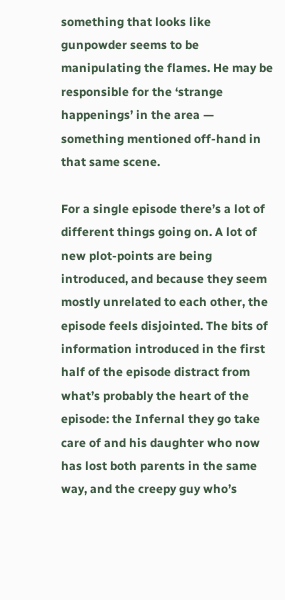something that looks like gunpowder seems to be manipulating the flames. He may be responsible for the ‘strange happenings’ in the area — something mentioned off-hand in that same scene.

For a single episode there’s a lot of different things going on. A lot of new plot-points are being introduced, and because they seem mostly unrelated to each other, the episode feels disjointed. The bits of information introduced in the first half of the episode distract from what’s probably the heart of the episode: the Infernal they go take care of and his daughter who now has lost both parents in the same way, and the creepy guy who’s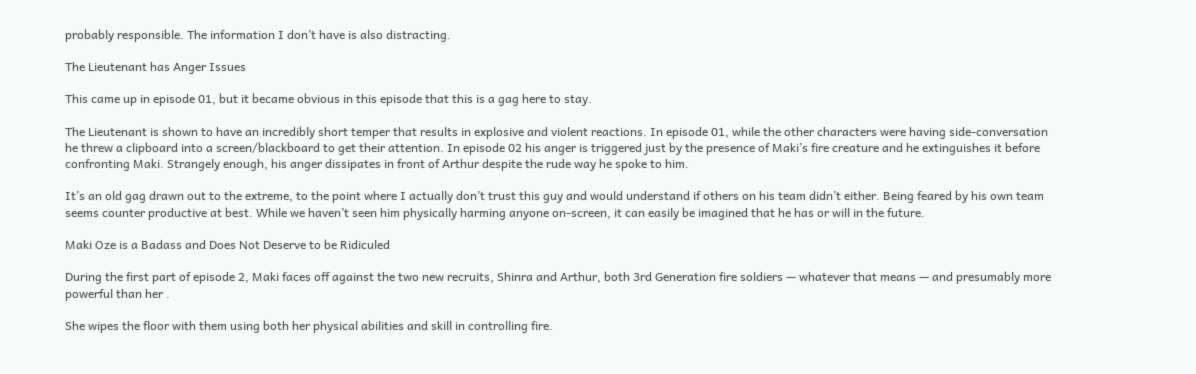probably responsible. The information I don’t have is also distracting.

The Lieutenant has Anger Issues

This came up in episode 01, but it became obvious in this episode that this is a gag here to stay.

The Lieutenant is shown to have an incredibly short temper that results in explosive and violent reactions. In episode 01, while the other characters were having side-conversation he threw a clipboard into a screen/blackboard to get their attention. In episode 02 his anger is triggered just by the presence of Maki’s fire creature and he extinguishes it before confronting Maki. Strangely enough, his anger dissipates in front of Arthur despite the rude way he spoke to him.

It’s an old gag drawn out to the extreme, to the point where I actually don’t trust this guy and would understand if others on his team didn’t either. Being feared by his own team seems counter productive at best. While we haven’t seen him physically harming anyone on-screen, it can easily be imagined that he has or will in the future.

Maki Oze is a Badass and Does Not Deserve to be Ridiculed

During the first part of episode 2, Maki faces off against the two new recruits, Shinra and Arthur, both 3rd Generation fire soldiers — whatever that means — and presumably more powerful than her .

She wipes the floor with them using both her physical abilities and skill in controlling fire.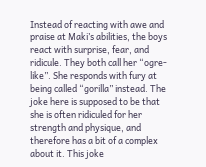Instead of reacting with awe and praise at Maki’s abilities, the boys react with surprise, fear, and ridicule. They both call her “ogre-like”. She responds with fury at being called “gorilla” instead. The joke here is supposed to be that she is often ridiculed for her strength and physique, and therefore has a bit of a complex about it. This joke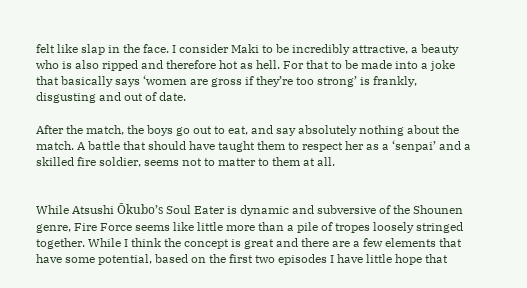felt like slap in the face. I consider Maki to be incredibly attractive, a beauty who is also ripped and therefore hot as hell. For that to be made into a joke that basically says ‘women are gross if they’re too strong’ is frankly, disgusting and out of date.

After the match, the boys go out to eat, and say absolutely nothing about the match. A battle that should have taught them to respect her as a ‘senpai’ and a skilled fire soldier, seems not to matter to them at all.


While Atsushi Ōkubo’s Soul Eater is dynamic and subversive of the Shounen genre, Fire Force seems like little more than a pile of tropes loosely stringed together. While I think the concept is great and there are a few elements that have some potential, based on the first two episodes I have little hope that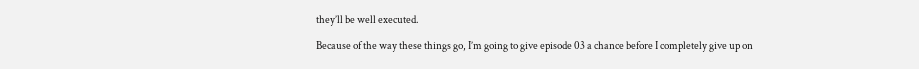they’ll be well executed.

Because of the way these things go, I’m going to give episode 03 a chance before I completely give up on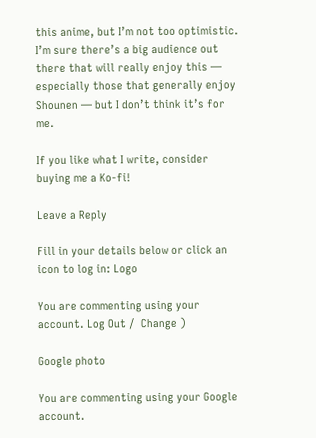this anime, but I’m not too optimistic. I’m sure there’s a big audience out there that will really enjoy this — especially those that generally enjoy Shounen — but I don’t think it’s for me.

If you like what I write, consider buying me a Ko-fi!

Leave a Reply

Fill in your details below or click an icon to log in: Logo

You are commenting using your account. Log Out /  Change )

Google photo

You are commenting using your Google account.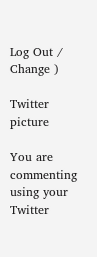Log Out /  Change )

Twitter picture

You are commenting using your Twitter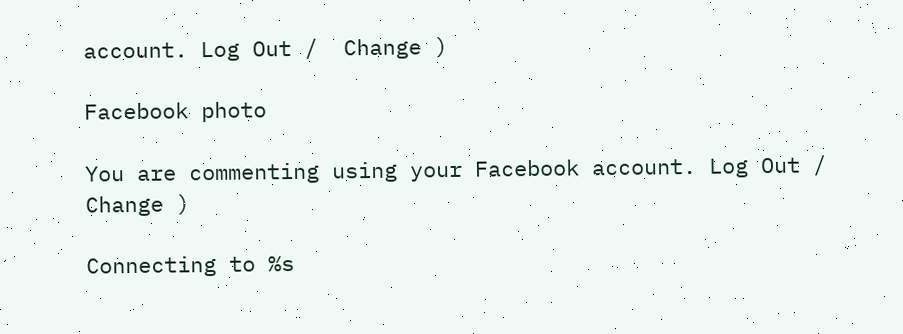account. Log Out /  Change )

Facebook photo

You are commenting using your Facebook account. Log Out /  Change )

Connecting to %s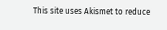This site uses Akismet to reduce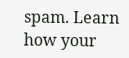spam. Learn how your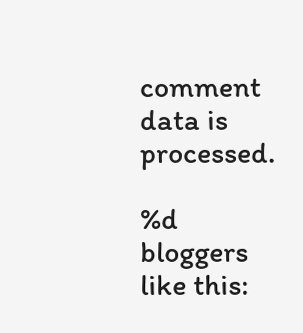comment data is processed.

%d bloggers like this: